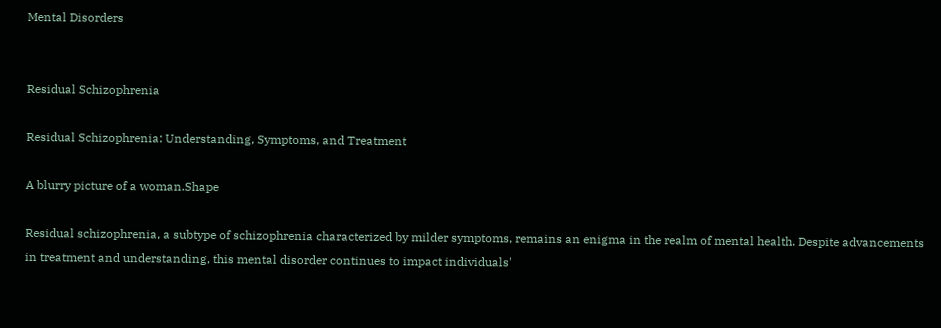Mental Disorders


Residual Schizophrenia

Residual Schizophrenia: Understanding, Symptoms, and Treatment

A blurry picture of a woman.Shape

Residual schizophrenia, a subtype of schizophrenia characterized by milder symptoms, remains an enigma in the realm of mental health. Despite advancements in treatment and understanding, this mental disorder continues to impact individuals'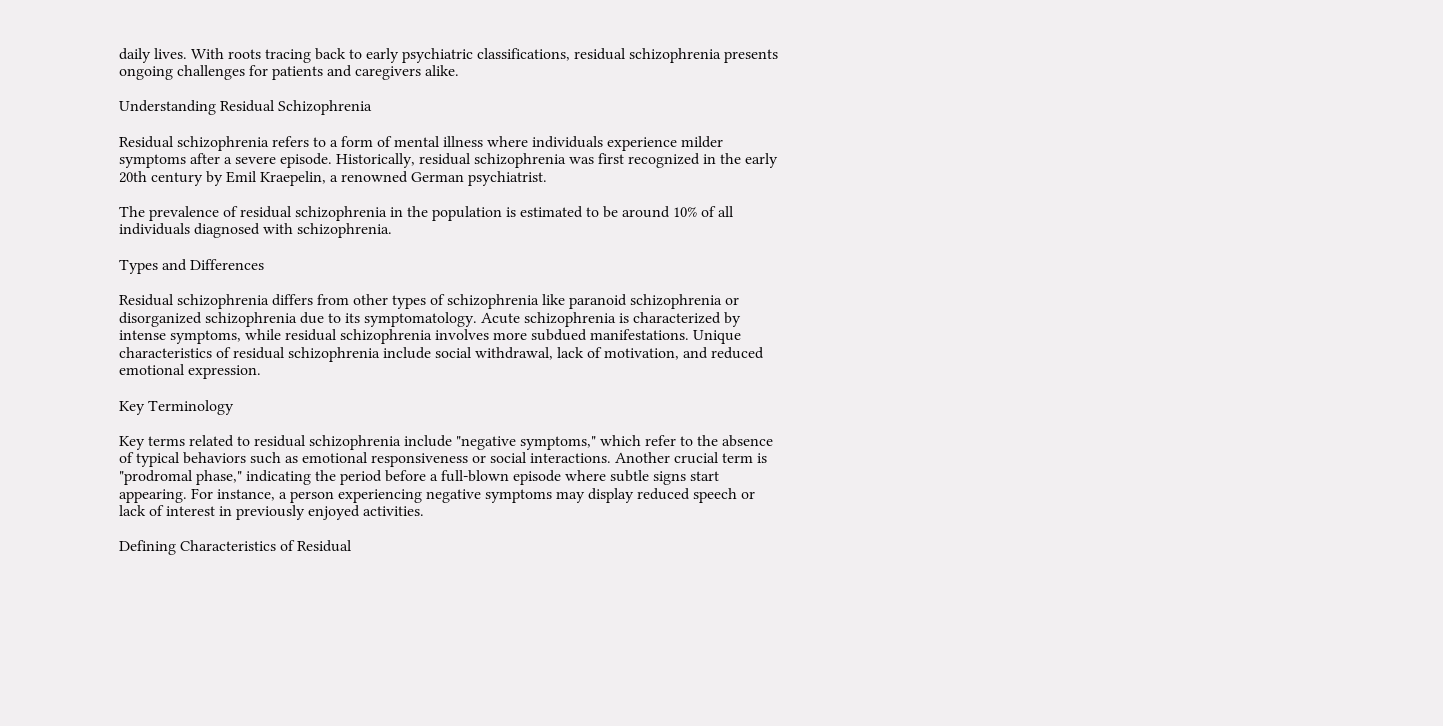daily lives. With roots tracing back to early psychiatric classifications, residual schizophrenia presents ongoing challenges for patients and caregivers alike.

Understanding Residual Schizophrenia

Residual schizophrenia refers to a form of mental illness where individuals experience milder symptoms after a severe episode. Historically, residual schizophrenia was first recognized in the early 20th century by Emil Kraepelin, a renowned German psychiatrist.

The prevalence of residual schizophrenia in the population is estimated to be around 10% of all individuals diagnosed with schizophrenia.

Types and Differences

Residual schizophrenia differs from other types of schizophrenia like paranoid schizophrenia or disorganized schizophrenia due to its symptomatology. Acute schizophrenia is characterized by intense symptoms, while residual schizophrenia involves more subdued manifestations. Unique characteristics of residual schizophrenia include social withdrawal, lack of motivation, and reduced emotional expression.

Key Terminology

Key terms related to residual schizophrenia include "negative symptoms," which refer to the absence of typical behaviors such as emotional responsiveness or social interactions. Another crucial term is "prodromal phase," indicating the period before a full-blown episode where subtle signs start appearing. For instance, a person experiencing negative symptoms may display reduced speech or lack of interest in previously enjoyed activities.

Defining Characteristics of Residual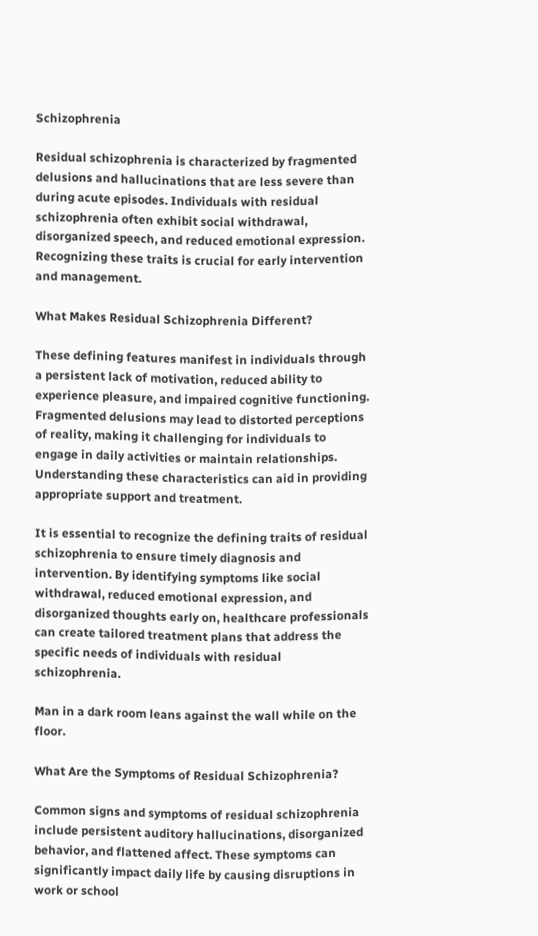Schizophrenia

Residual schizophrenia is characterized by fragmented delusions and hallucinations that are less severe than during acute episodes. Individuals with residual schizophrenia often exhibit social withdrawal, disorganized speech, and reduced emotional expression. Recognizing these traits is crucial for early intervention and management.

What Makes Residual Schizophrenia Different?

These defining features manifest in individuals through a persistent lack of motivation, reduced ability to experience pleasure, and impaired cognitive functioning. Fragmented delusions may lead to distorted perceptions of reality, making it challenging for individuals to engage in daily activities or maintain relationships. Understanding these characteristics can aid in providing appropriate support and treatment.

It is essential to recognize the defining traits of residual schizophrenia to ensure timely diagnosis and intervention. By identifying symptoms like social withdrawal, reduced emotional expression, and disorganized thoughts early on, healthcare professionals can create tailored treatment plans that address the specific needs of individuals with residual schizophrenia.

Man in a dark room leans against the wall while on the floor.

What Are the Symptoms of Residual Schizophrenia?

Common signs and symptoms of residual schizophrenia include persistent auditory hallucinations, disorganized behavior, and flattened affect. These symptoms can significantly impact daily life by causing disruptions in work or school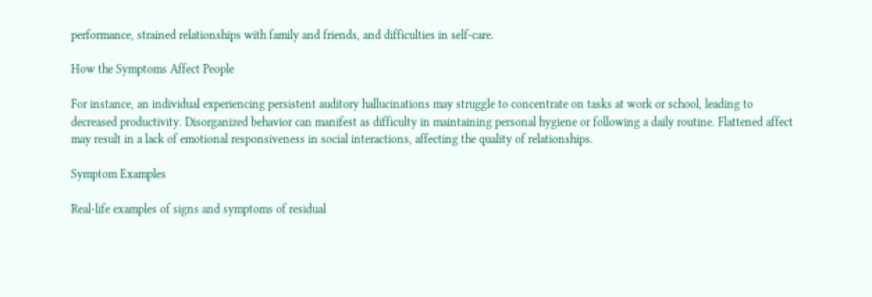performance, strained relationships with family and friends, and difficulties in self-care.

How the Symptoms Affect People

For instance, an individual experiencing persistent auditory hallucinations may struggle to concentrate on tasks at work or school, leading to decreased productivity. Disorganized behavior can manifest as difficulty in maintaining personal hygiene or following a daily routine. Flattened affect may result in a lack of emotional responsiveness in social interactions, affecting the quality of relationships.

Symptom Examples

Real-life examples of signs and symptoms of residual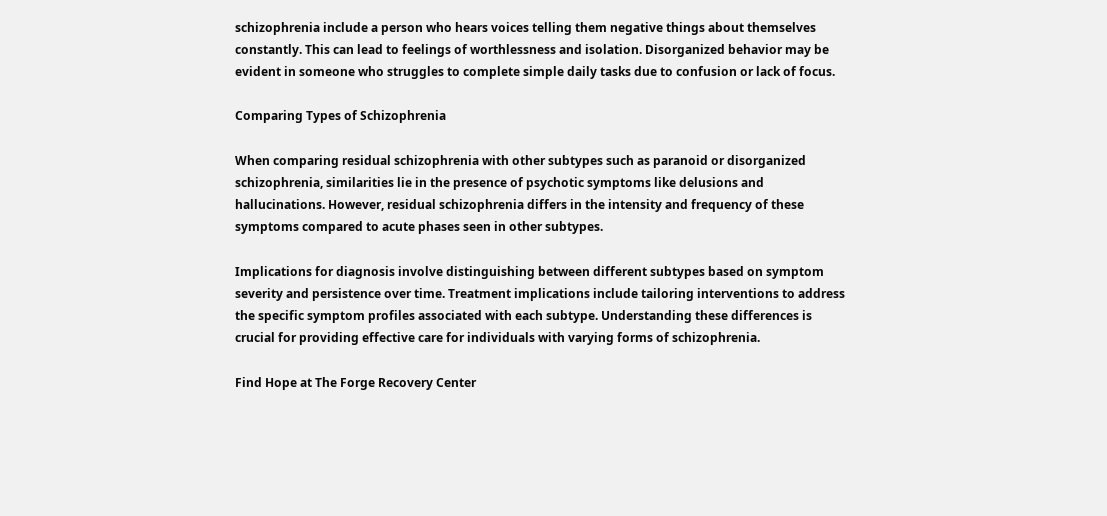schizophrenia include a person who hears voices telling them negative things about themselves constantly. This can lead to feelings of worthlessness and isolation. Disorganized behavior may be evident in someone who struggles to complete simple daily tasks due to confusion or lack of focus.

Comparing Types of Schizophrenia

When comparing residual schizophrenia with other subtypes such as paranoid or disorganized schizophrenia, similarities lie in the presence of psychotic symptoms like delusions and hallucinations. However, residual schizophrenia differs in the intensity and frequency of these symptoms compared to acute phases seen in other subtypes.

Implications for diagnosis involve distinguishing between different subtypes based on symptom severity and persistence over time. Treatment implications include tailoring interventions to address the specific symptom profiles associated with each subtype. Understanding these differences is crucial for providing effective care for individuals with varying forms of schizophrenia.

Find Hope at The Forge Recovery Center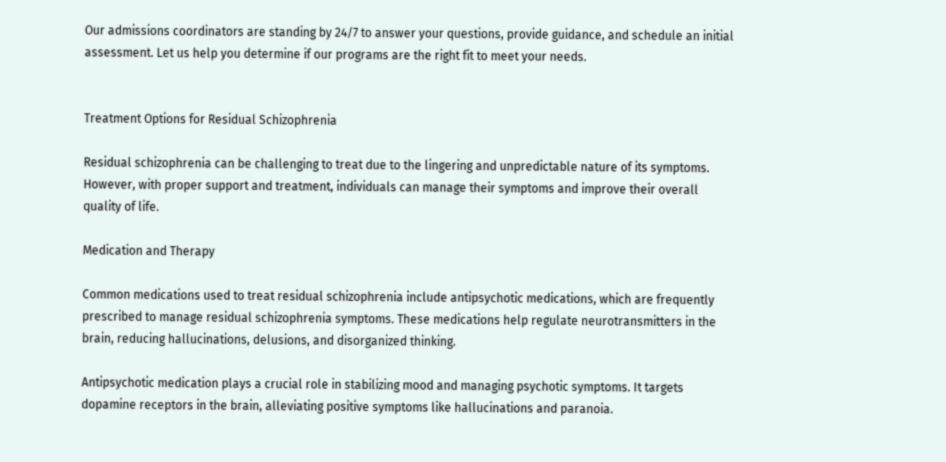Our admissions coordinators are standing by 24/7 to answer your questions, provide guidance, and schedule an initial assessment. Let us help you determine if our programs are the right fit to meet your needs.


Treatment Options for Residual Schizophrenia

Residual schizophrenia can be challenging to treat due to the lingering and unpredictable nature of its symptoms. However, with proper support and treatment, individuals can manage their symptoms and improve their overall quality of life.

Medication and Therapy

Common medications used to treat residual schizophrenia include antipsychotic medications, which are frequently prescribed to manage residual schizophrenia symptoms. These medications help regulate neurotransmitters in the brain, reducing hallucinations, delusions, and disorganized thinking.

Antipsychotic medication plays a crucial role in stabilizing mood and managing psychotic symptoms. It targets dopamine receptors in the brain, alleviating positive symptoms like hallucinations and paranoia.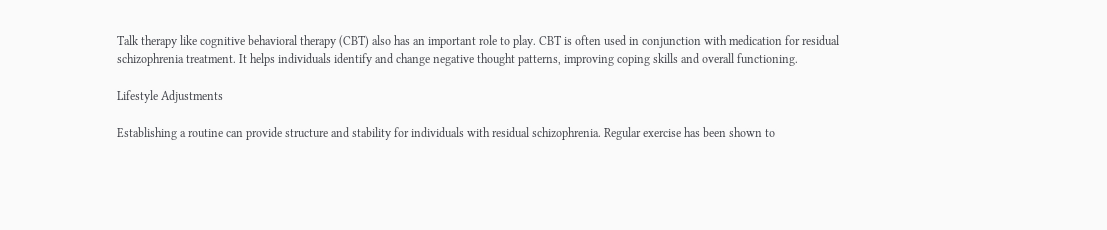Talk therapy like cognitive behavioral therapy (CBT) also has an important role to play. CBT is often used in conjunction with medication for residual schizophrenia treatment. It helps individuals identify and change negative thought patterns, improving coping skills and overall functioning.

Lifestyle Adjustments

Establishing a routine can provide structure and stability for individuals with residual schizophrenia. Regular exercise has been shown to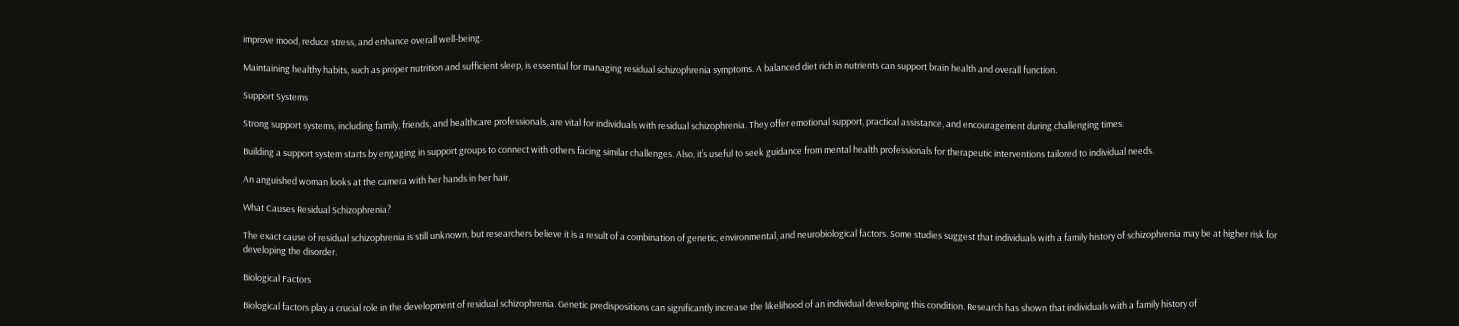improve mood, reduce stress, and enhance overall well-being.

Maintaining healthy habits, such as proper nutrition and sufficient sleep, is essential for managing residual schizophrenia symptoms. A balanced diet rich in nutrients can support brain health and overall function.

Support Systems

Strong support systems, including family, friends, and healthcare professionals, are vital for individuals with residual schizophrenia. They offer emotional support, practical assistance, and encouragement during challenging times.

Building a support system starts by engaging in support groups to connect with others facing similar challenges. Also, it’s useful to seek guidance from mental health professionals for therapeutic interventions tailored to individual needs.

An anguished woman looks at the camera with her hands in her hair.

What Causes Residual Schizophrenia?

The exact cause of residual schizophrenia is still unknown, but researchers believe it is a result of a combination of genetic, environmental, and neurobiological factors. Some studies suggest that individuals with a family history of schizophrenia may be at higher risk for developing the disorder.

Biological Factors

Biological factors play a crucial role in the development of residual schizophrenia. Genetic predispositions can significantly increase the likelihood of an individual developing this condition. Research has shown that individuals with a family history of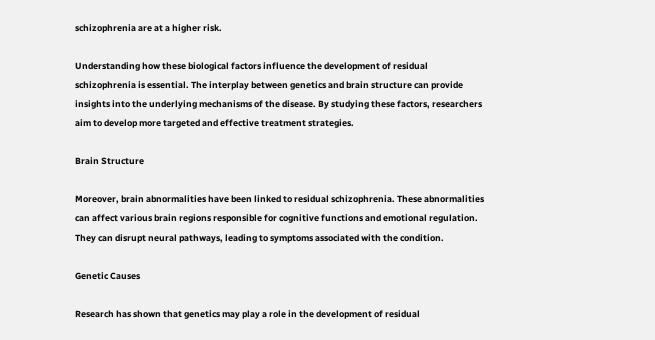schizophrenia are at a higher risk.

Understanding how these biological factors influence the development of residual schizophrenia is essential. The interplay between genetics and brain structure can provide insights into the underlying mechanisms of the disease. By studying these factors, researchers aim to develop more targeted and effective treatment strategies.

Brain Structure

Moreover, brain abnormalities have been linked to residual schizophrenia. These abnormalities can affect various brain regions responsible for cognitive functions and emotional regulation. They can disrupt neural pathways, leading to symptoms associated with the condition.

Genetic Causes

Research has shown that genetics may play a role in the development of residual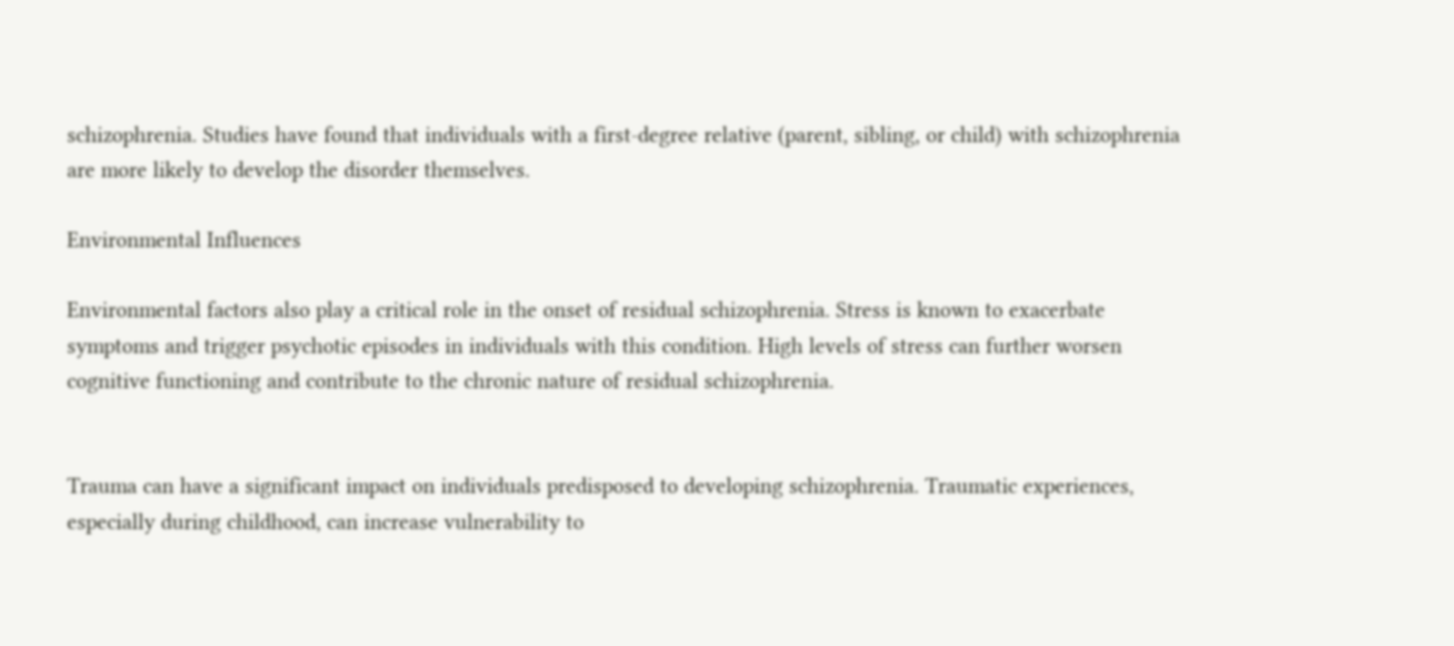schizophrenia. Studies have found that individuals with a first-degree relative (parent, sibling, or child) with schizophrenia are more likely to develop the disorder themselves.

Environmental Influences

Environmental factors also play a critical role in the onset of residual schizophrenia. Stress is known to exacerbate symptoms and trigger psychotic episodes in individuals with this condition. High levels of stress can further worsen cognitive functioning and contribute to the chronic nature of residual schizophrenia.


Trauma can have a significant impact on individuals predisposed to developing schizophrenia. Traumatic experiences, especially during childhood, can increase vulnerability to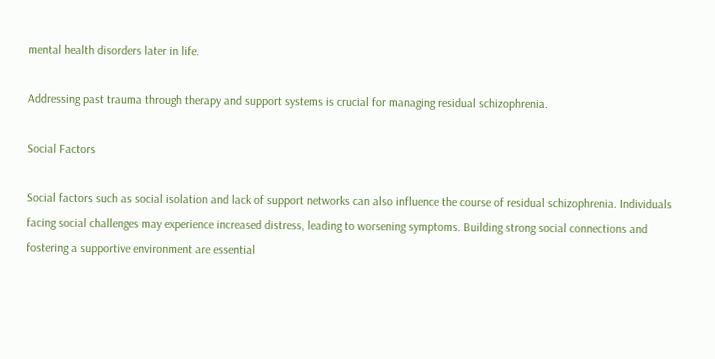mental health disorders later in life.

Addressing past trauma through therapy and support systems is crucial for managing residual schizophrenia.

Social Factors

Social factors such as social isolation and lack of support networks can also influence the course of residual schizophrenia. Individuals facing social challenges may experience increased distress, leading to worsening symptoms. Building strong social connections and fostering a supportive environment are essential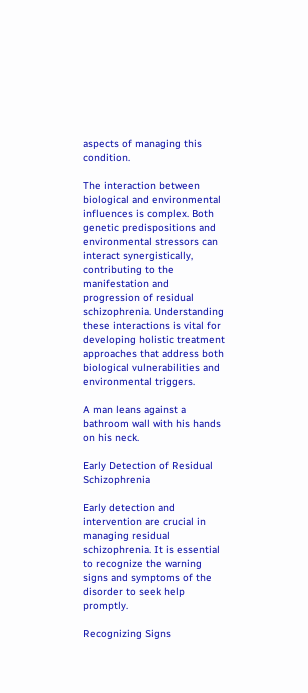aspects of managing this condition.

The interaction between biological and environmental influences is complex. Both genetic predispositions and environmental stressors can interact synergistically, contributing to the manifestation and progression of residual schizophrenia. Understanding these interactions is vital for developing holistic treatment approaches that address both biological vulnerabilities and environmental triggers.

A man leans against a bathroom wall with his hands on his neck.

Early Detection of Residual Schizophrenia

Early detection and intervention are crucial in managing residual schizophrenia. It is essential to recognize the warning signs and symptoms of the disorder to seek help promptly.

Recognizing Signs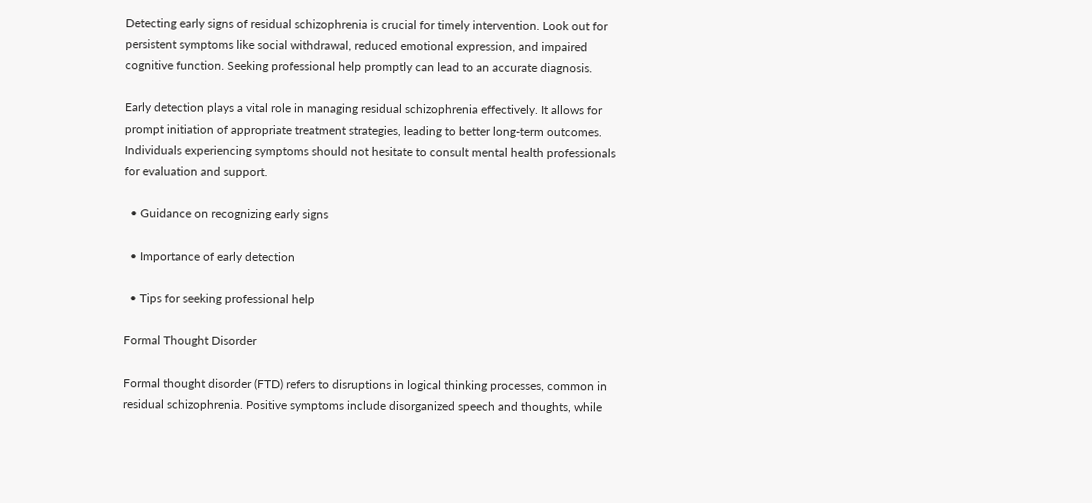Detecting early signs of residual schizophrenia is crucial for timely intervention. Look out for persistent symptoms like social withdrawal, reduced emotional expression, and impaired cognitive function. Seeking professional help promptly can lead to an accurate diagnosis.

Early detection plays a vital role in managing residual schizophrenia effectively. It allows for prompt initiation of appropriate treatment strategies, leading to better long-term outcomes. Individuals experiencing symptoms should not hesitate to consult mental health professionals for evaluation and support.

  • Guidance on recognizing early signs

  • Importance of early detection

  • Tips for seeking professional help

Formal Thought Disorder

Formal thought disorder (FTD) refers to disruptions in logical thinking processes, common in residual schizophrenia. Positive symptoms include disorganized speech and thoughts, while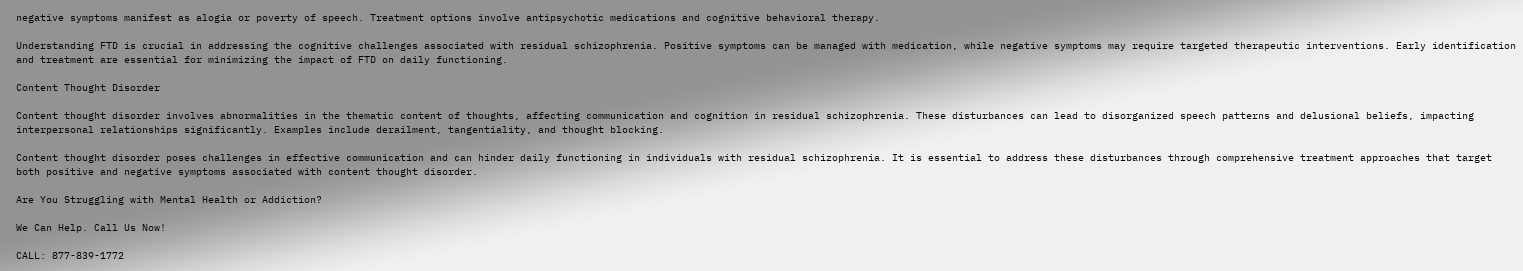negative symptoms manifest as alogia or poverty of speech. Treatment options involve antipsychotic medications and cognitive behavioral therapy.

Understanding FTD is crucial in addressing the cognitive challenges associated with residual schizophrenia. Positive symptoms can be managed with medication, while negative symptoms may require targeted therapeutic interventions. Early identification and treatment are essential for minimizing the impact of FTD on daily functioning.

Content Thought Disorder

Content thought disorder involves abnormalities in the thematic content of thoughts, affecting communication and cognition in residual schizophrenia. These disturbances can lead to disorganized speech patterns and delusional beliefs, impacting interpersonal relationships significantly. Examples include derailment, tangentiality, and thought blocking.

Content thought disorder poses challenges in effective communication and can hinder daily functioning in individuals with residual schizophrenia. It is essential to address these disturbances through comprehensive treatment approaches that target both positive and negative symptoms associated with content thought disorder.

Are You Struggling with Mental Health or Addiction?

We Can Help. Call Us Now!

CALL: 877-839-1772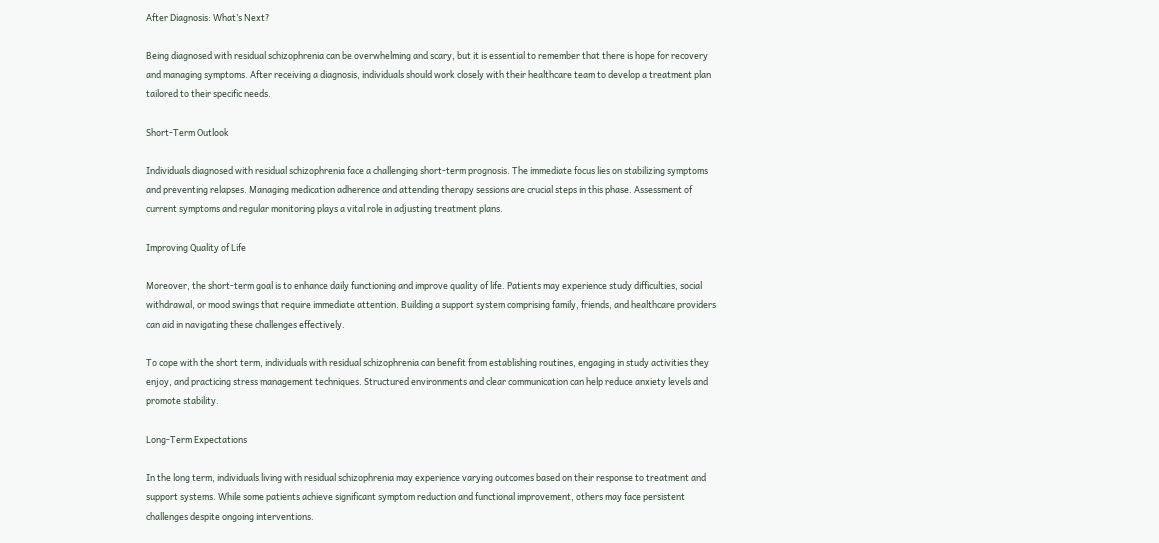After Diagnosis: What’s Next?

Being diagnosed with residual schizophrenia can be overwhelming and scary, but it is essential to remember that there is hope for recovery and managing symptoms. After receiving a diagnosis, individuals should work closely with their healthcare team to develop a treatment plan tailored to their specific needs.

Short-Term Outlook

Individuals diagnosed with residual schizophrenia face a challenging short-term prognosis. The immediate focus lies on stabilizing symptoms and preventing relapses. Managing medication adherence and attending therapy sessions are crucial steps in this phase. Assessment of current symptoms and regular monitoring plays a vital role in adjusting treatment plans.

Improving Quality of Life

Moreover, the short-term goal is to enhance daily functioning and improve quality of life. Patients may experience study difficulties, social withdrawal, or mood swings that require immediate attention. Building a support system comprising family, friends, and healthcare providers can aid in navigating these challenges effectively.

To cope with the short term, individuals with residual schizophrenia can benefit from establishing routines, engaging in study activities they enjoy, and practicing stress management techniques. Structured environments and clear communication can help reduce anxiety levels and promote stability.

Long-Term Expectations

In the long term, individuals living with residual schizophrenia may experience varying outcomes based on their response to treatment and support systems. While some patients achieve significant symptom reduction and functional improvement, others may face persistent challenges despite ongoing interventions.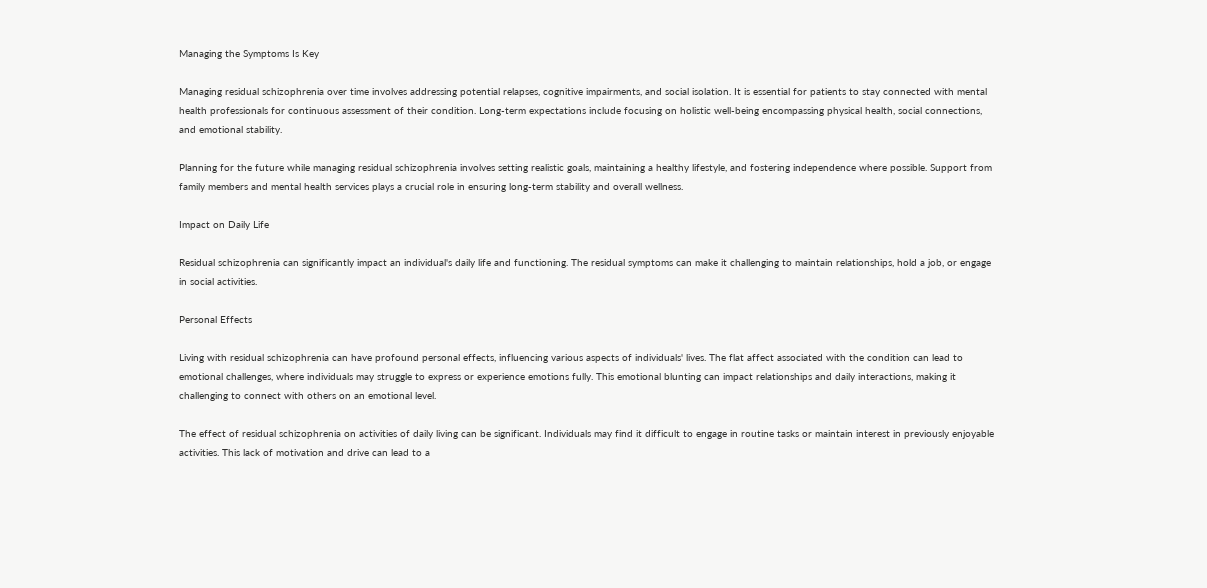Managing the Symptoms Is Key

Managing residual schizophrenia over time involves addressing potential relapses, cognitive impairments, and social isolation. It is essential for patients to stay connected with mental health professionals for continuous assessment of their condition. Long-term expectations include focusing on holistic well-being encompassing physical health, social connections, and emotional stability.

Planning for the future while managing residual schizophrenia involves setting realistic goals, maintaining a healthy lifestyle, and fostering independence where possible. Support from family members and mental health services plays a crucial role in ensuring long-term stability and overall wellness.

Impact on Daily Life

Residual schizophrenia can significantly impact an individual's daily life and functioning. The residual symptoms can make it challenging to maintain relationships, hold a job, or engage in social activities.

Personal Effects

Living with residual schizophrenia can have profound personal effects, influencing various aspects of individuals' lives. The flat affect associated with the condition can lead to emotional challenges, where individuals may struggle to express or experience emotions fully. This emotional blunting can impact relationships and daily interactions, making it challenging to connect with others on an emotional level.

The effect of residual schizophrenia on activities of daily living can be significant. Individuals may find it difficult to engage in routine tasks or maintain interest in previously enjoyable activities. This lack of motivation and drive can lead to a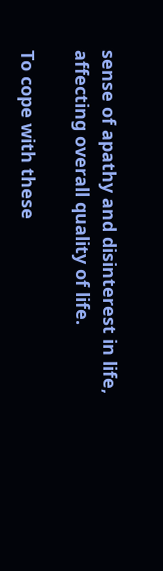sense of apathy and disinterest in life, affecting overall quality of life.

To cope with these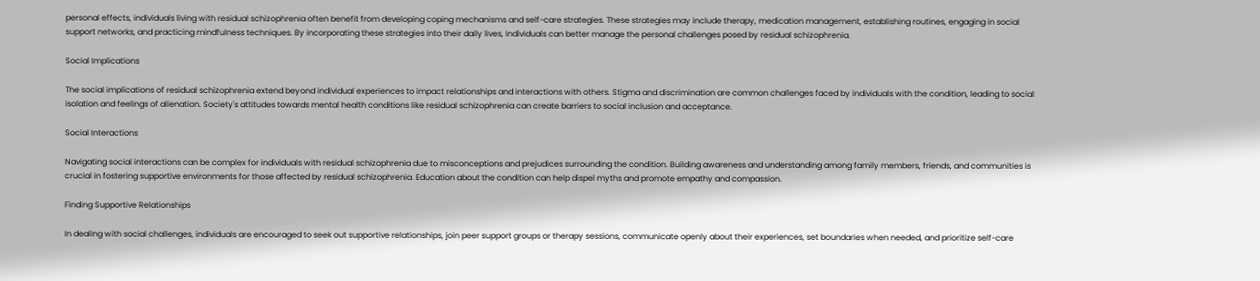personal effects, individuals living with residual schizophrenia often benefit from developing coping mechanisms and self-care strategies. These strategies may include therapy, medication management, establishing routines, engaging in social support networks, and practicing mindfulness techniques. By incorporating these strategies into their daily lives, individuals can better manage the personal challenges posed by residual schizophrenia.

Social Implications

The social implications of residual schizophrenia extend beyond individual experiences to impact relationships and interactions with others. Stigma and discrimination are common challenges faced by individuals with the condition, leading to social isolation and feelings of alienation. Society's attitudes towards mental health conditions like residual schizophrenia can create barriers to social inclusion and acceptance.

Social Interactions

Navigating social interactions can be complex for individuals with residual schizophrenia due to misconceptions and prejudices surrounding the condition. Building awareness and understanding among family members, friends, and communities is crucial in fostering supportive environments for those affected by residual schizophrenia. Education about the condition can help dispel myths and promote empathy and compassion.

Finding Supportive Relationships

In dealing with social challenges, individuals are encouraged to seek out supportive relationships, join peer support groups or therapy sessions, communicate openly about their experiences, set boundaries when needed, and prioritize self-care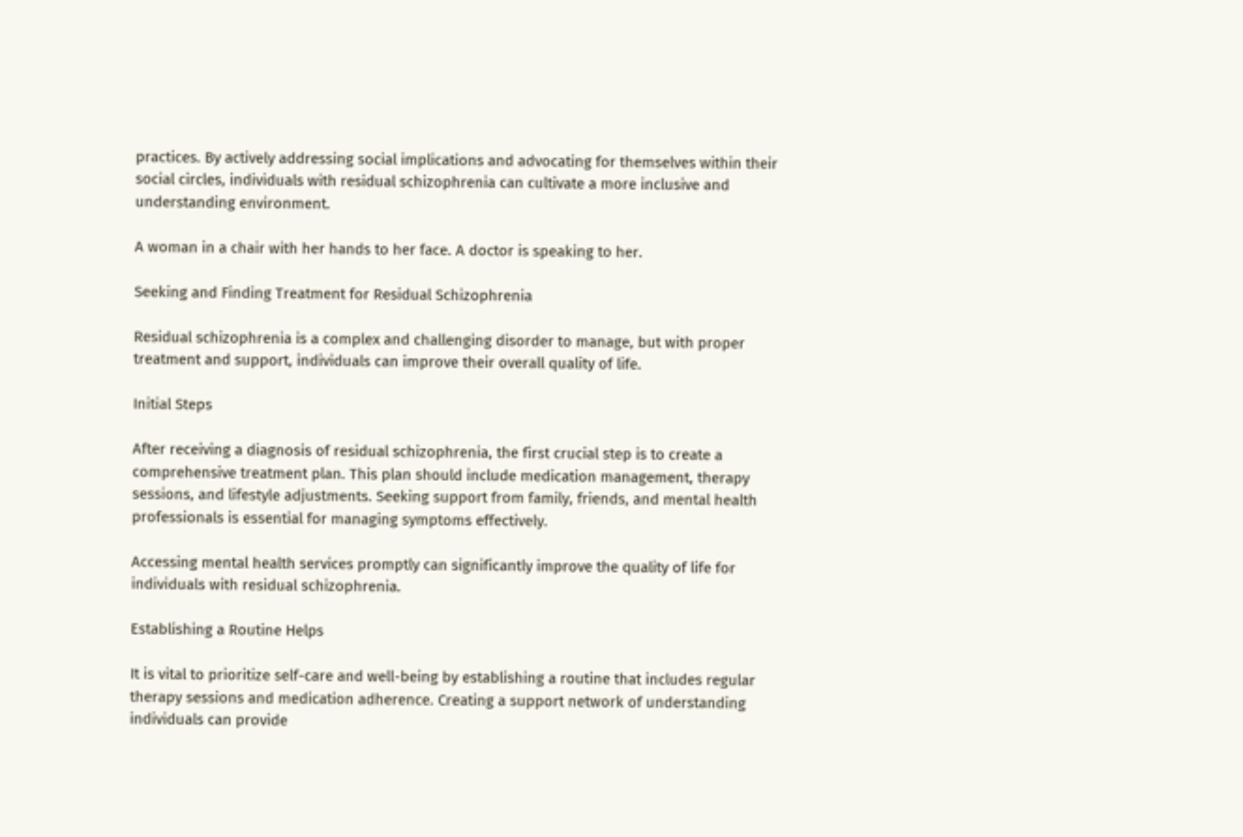practices. By actively addressing social implications and advocating for themselves within their social circles, individuals with residual schizophrenia can cultivate a more inclusive and understanding environment.

A woman in a chair with her hands to her face. A doctor is speaking to her.

Seeking and Finding Treatment for Residual Schizophrenia

Residual schizophrenia is a complex and challenging disorder to manage, but with proper treatment and support, individuals can improve their overall quality of life.

Initial Steps

After receiving a diagnosis of residual schizophrenia, the first crucial step is to create a comprehensive treatment plan. This plan should include medication management, therapy sessions, and lifestyle adjustments. Seeking support from family, friends, and mental health professionals is essential for managing symptoms effectively.

Accessing mental health services promptly can significantly improve the quality of life for individuals with residual schizophrenia.

Establishing a Routine Helps

It is vital to prioritize self-care and well-being by establishing a routine that includes regular therapy sessions and medication adherence. Creating a support network of understanding individuals can provide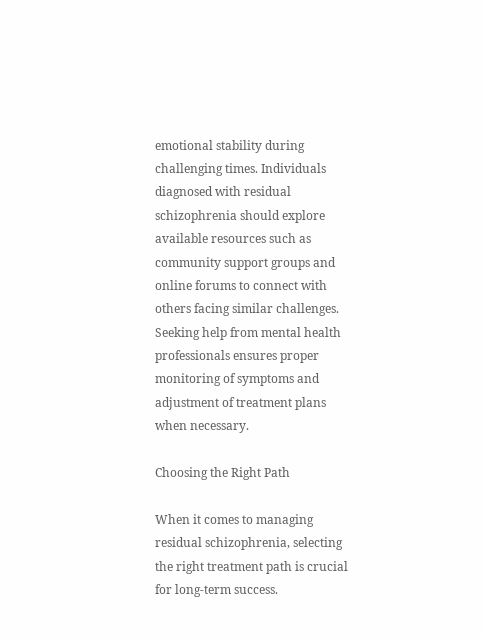emotional stability during challenging times. Individuals diagnosed with residual schizophrenia should explore available resources such as community support groups and online forums to connect with others facing similar challenges. Seeking help from mental health professionals ensures proper monitoring of symptoms and adjustment of treatment plans when necessary.

Choosing the Right Path

When it comes to managing residual schizophrenia, selecting the right treatment path is crucial for long-term success.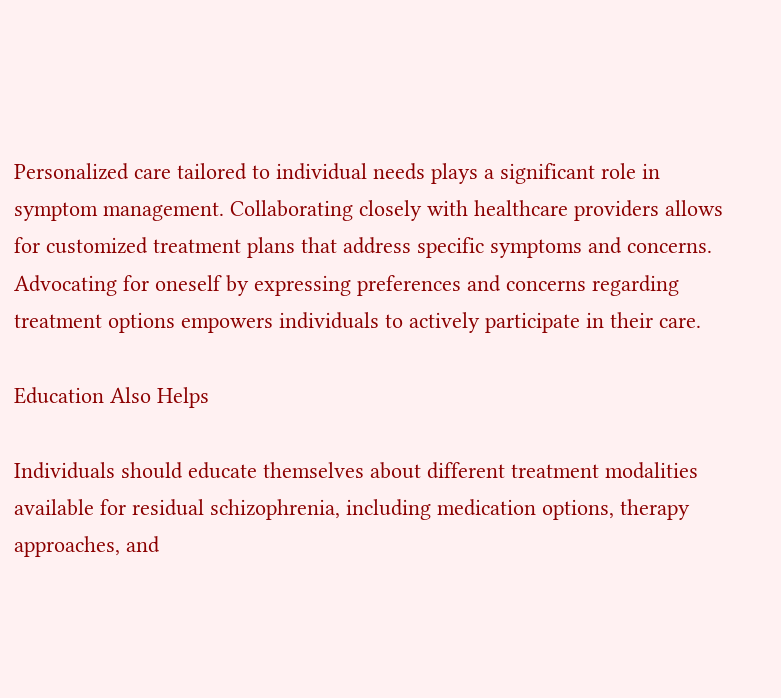Personalized care tailored to individual needs plays a significant role in symptom management. Collaborating closely with healthcare providers allows for customized treatment plans that address specific symptoms and concerns. Advocating for oneself by expressing preferences and concerns regarding treatment options empowers individuals to actively participate in their care.

Education Also Helps

Individuals should educate themselves about different treatment modalities available for residual schizophrenia, including medication options, therapy approaches, and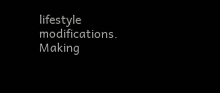lifestyle modifications. Making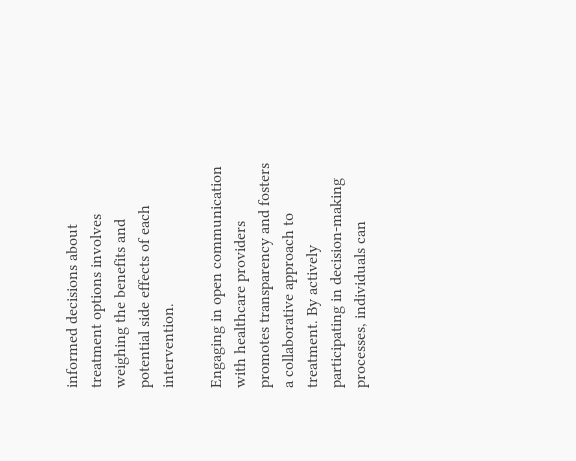informed decisions about treatment options involves weighing the benefits and potential side effects of each intervention.

Engaging in open communication with healthcare providers promotes transparency and fosters a collaborative approach to treatment. By actively participating in decision-making processes, individuals can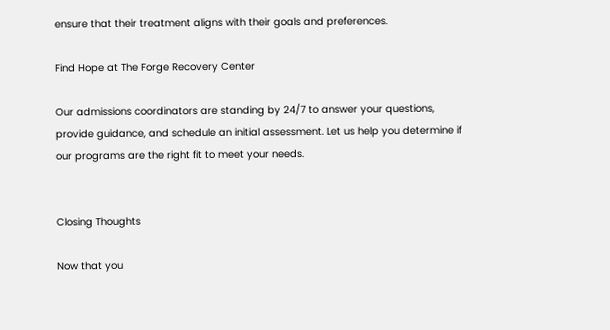ensure that their treatment aligns with their goals and preferences.

Find Hope at The Forge Recovery Center

Our admissions coordinators are standing by 24/7 to answer your questions, provide guidance, and schedule an initial assessment. Let us help you determine if our programs are the right fit to meet your needs.


Closing Thoughts

Now that you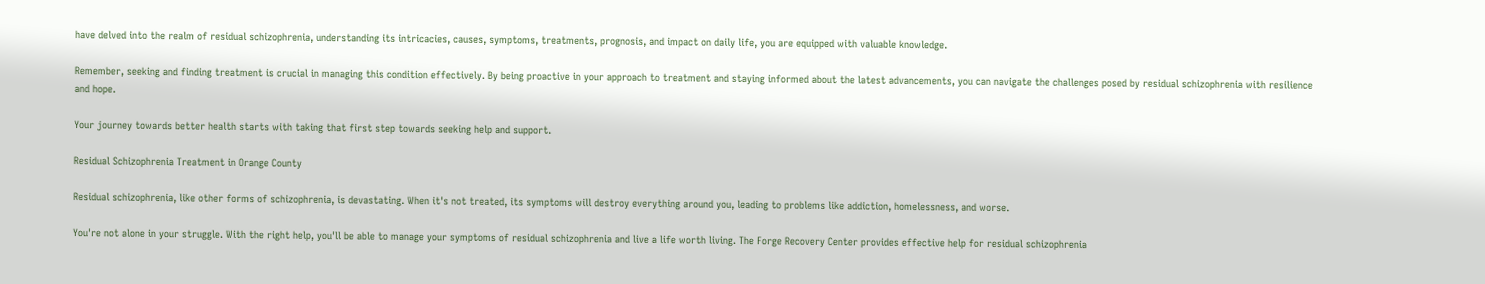have delved into the realm of residual schizophrenia, understanding its intricacies, causes, symptoms, treatments, prognosis, and impact on daily life, you are equipped with valuable knowledge.

Remember, seeking and finding treatment is crucial in managing this condition effectively. By being proactive in your approach to treatment and staying informed about the latest advancements, you can navigate the challenges posed by residual schizophrenia with resilience and hope.

Your journey towards better health starts with taking that first step towards seeking help and support.

Residual Schizophrenia Treatment in Orange County

Residual schizophrenia, like other forms of schizophrenia, is devastating. When it's not treated, its symptoms will destroy everything around you, leading to problems like addiction, homelessness, and worse.

You're not alone in your struggle. With the right help, you'll be able to manage your symptoms of residual schizophrenia and live a life worth living. The Forge Recovery Center provides effective help for residual schizophrenia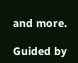and more.

Guided by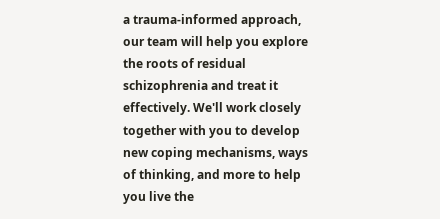a trauma-informed approach, our team will help you explore the roots of residual schizophrenia and treat it effectively. We'll work closely together with you to develop new coping mechanisms, ways of thinking, and more to help you live the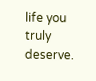life you truly deserve.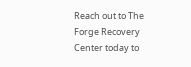Reach out to The Forge Recovery Center today to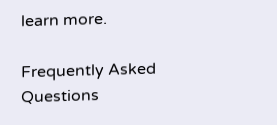learn more.

Frequently Asked Questions